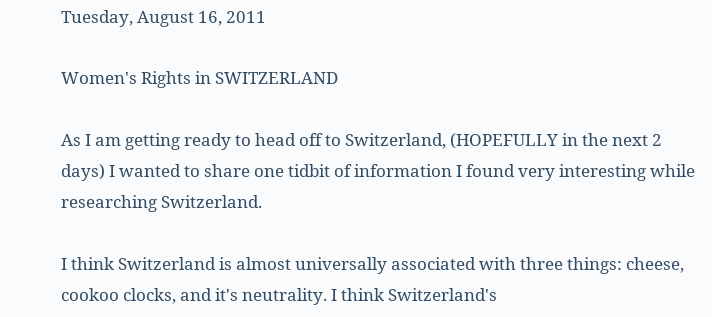Tuesday, August 16, 2011

Women's Rights in SWITZERLAND

As I am getting ready to head off to Switzerland, (HOPEFULLY in the next 2 days) I wanted to share one tidbit of information I found very interesting while researching Switzerland.

I think Switzerland is almost universally associated with three things: cheese, cookoo clocks, and it's neutrality. I think Switzerland's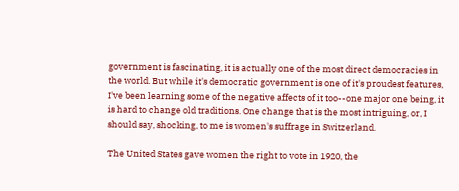government is fascinating, it is actually one of the most direct democracies in the world. But while it's democratic government is one of it's proudest features, I've been learning some of the negative affects of it too--one major one being, it is hard to change old traditions. One change that is the most intriguing, or, I should say, shocking, to me is women's suffrage in Switzerland.

The United States gave women the right to vote in 1920, the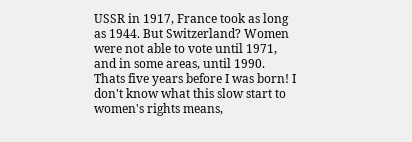USSR in 1917, France took as long as 1944. But Switzerland? Women were not able to vote until 1971, and in some areas, until 1990. Thats five years before I was born! I don't know what this slow start to women's rights means,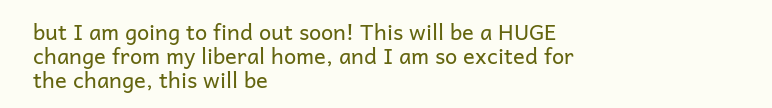but I am going to find out soon! This will be a HUGE change from my liberal home, and I am so excited for the change, this will be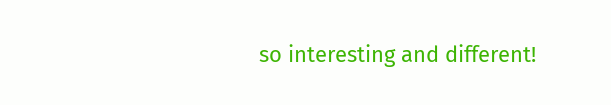so interesting and different!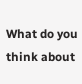What do you think about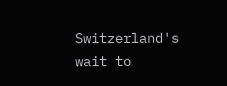Switzerland's wait to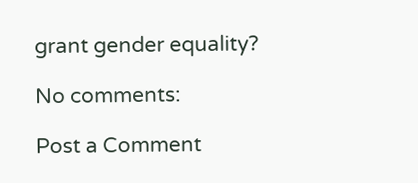grant gender equality?

No comments:

Post a Comment